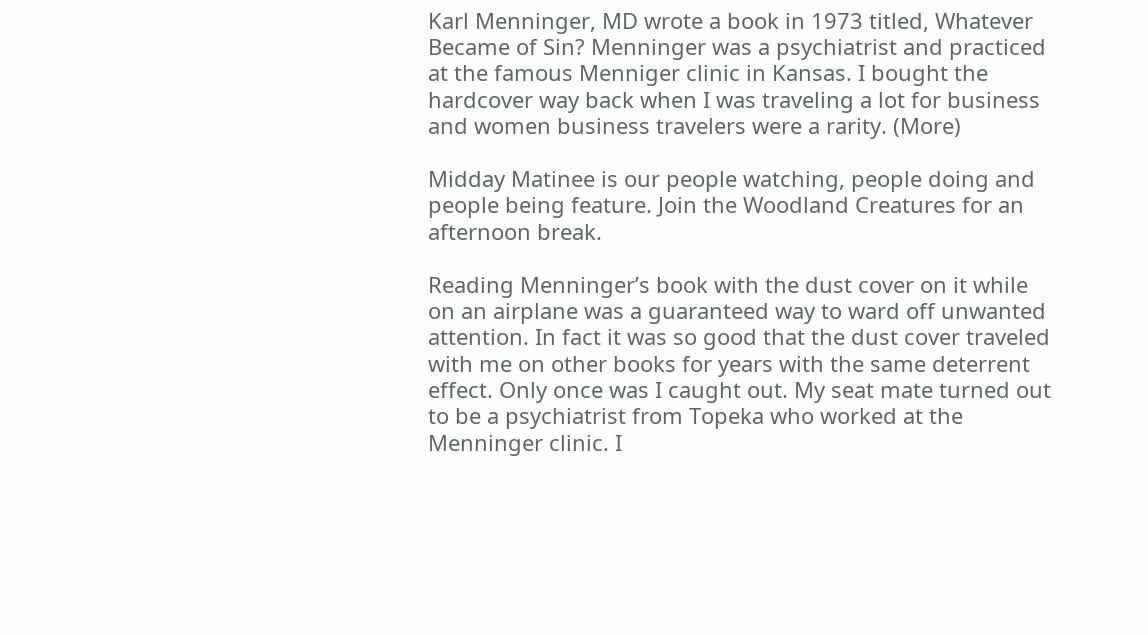Karl Menninger, MD wrote a book in 1973 titled, Whatever Became of Sin? Menninger was a psychiatrist and practiced at the famous Menniger clinic in Kansas. I bought the hardcover way back when I was traveling a lot for business and women business travelers were a rarity. (More)

Midday Matinee is our people watching, people doing and people being feature. Join the Woodland Creatures for an afternoon break.

Reading Menninger’s book with the dust cover on it while on an airplane was a guaranteed way to ward off unwanted attention. In fact it was so good that the dust cover traveled with me on other books for years with the same deterrent effect. Only once was I caught out. My seat mate turned out to be a psychiatrist from Topeka who worked at the Menninger clinic. I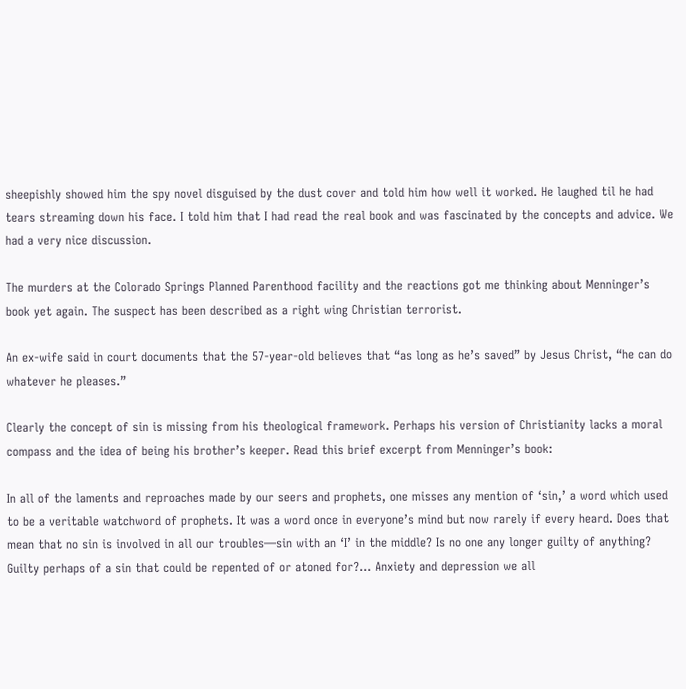sheepishly showed him the spy novel disguised by the dust cover and told him how well it worked. He laughed til he had tears streaming down his face. I told him that I had read the real book and was fascinated by the concepts and advice. We had a very nice discussion.

The murders at the Colorado Springs Planned Parenthood facility and the reactions got me thinking about Menninger’s book yet again. The suspect has been described as a right wing Christian terrorist.

An ex-wife said in court documents that the 57-year-old believes that “as long as he’s saved” by Jesus Christ, “he can do whatever he pleases.”

Clearly the concept of sin is missing from his theological framework. Perhaps his version of Christianity lacks a moral compass and the idea of being his brother’s keeper. Read this brief excerpt from Menninger’s book:

In all of the laments and reproaches made by our seers and prophets, one misses any mention of ‘sin,’ a word which used to be a veritable watchword of prophets. It was a word once in everyone’s mind but now rarely if every heard. Does that mean that no sin is involved in all our troubles—sin with an ‘I’ in the middle? Is no one any longer guilty of anything? Guilty perhaps of a sin that could be repented of or atoned for?… Anxiety and depression we all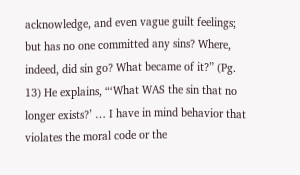acknowledge, and even vague guilt feelings; but has no one committed any sins? Where, indeed, did sin go? What became of it?” (Pg. 13) He explains, “‘What WAS the sin that no longer exists?’ … I have in mind behavior that violates the moral code or the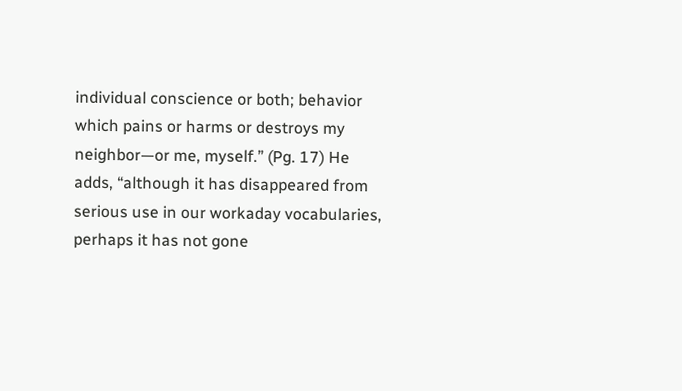individual conscience or both; behavior which pains or harms or destroys my neighbor—or me, myself.” (Pg. 17) He adds, “although it has disappeared from serious use in our workaday vocabularies, perhaps it has not gone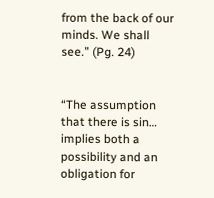from the back of our minds. We shall see.” (Pg. 24)


“The assumption that there is sin… implies both a possibility and an obligation for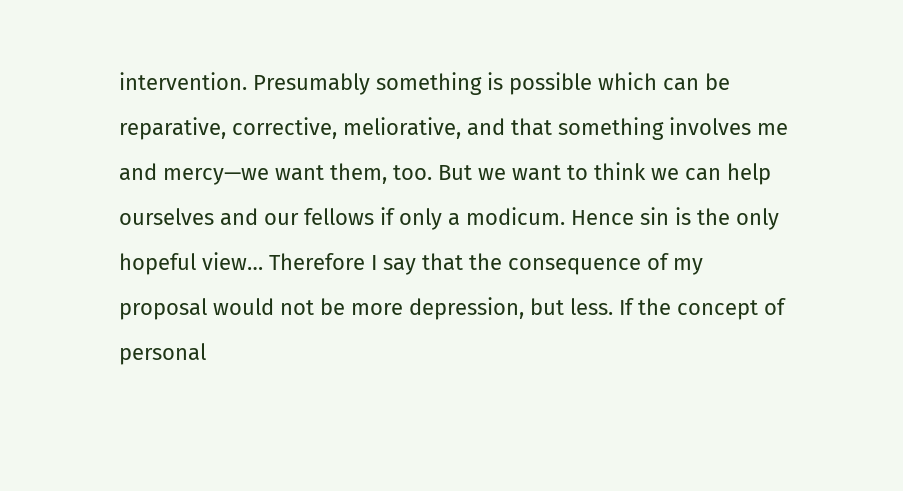intervention. Presumably something is possible which can be reparative, corrective, meliorative, and that something involves me and mercy—we want them, too. But we want to think we can help ourselves and our fellows if only a modicum. Hence sin is the only hopeful view… Therefore I say that the consequence of my proposal would not be more depression, but less. If the concept of personal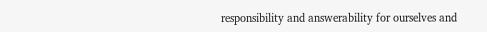responsibility and answerability for ourselves and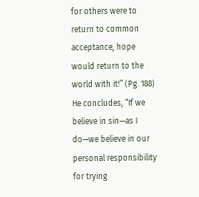for others were to return to common acceptance, hope would return to the world with it!” (Pg. 188) He concludes, “If we believe in sin—as I do—we believe in our personal responsibility for trying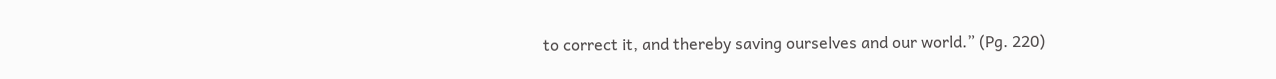to correct it, and thereby saving ourselves and our world.” (Pg. 220)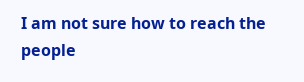I am not sure how to reach the people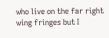who live on the far right wing fringes but I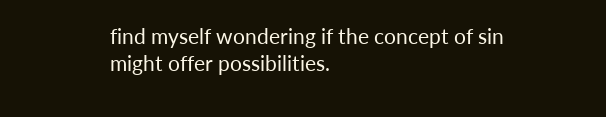find myself wondering if the concept of sin might offer possibilities.